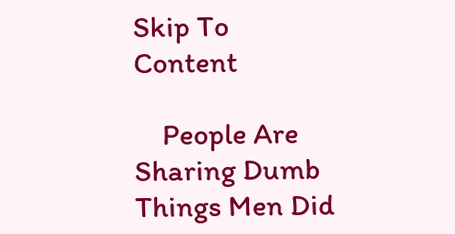Skip To Content

    People Are Sharing Dumb Things Men Did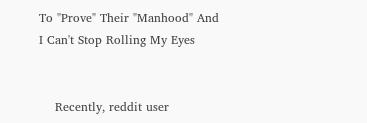To "Prove" Their "Manhood" And I Can't Stop Rolling My Eyes


    Recently, reddit user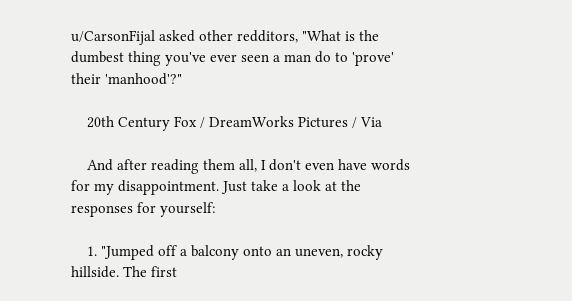u/CarsonFijal asked other redditors, "What is the dumbest thing you've ever seen a man do to 'prove' their 'manhood'?"

    20th Century Fox / DreamWorks Pictures / Via

    And after reading them all, I don't even have words for my disappointment. Just take a look at the responses for yourself:

    1. "Jumped off a balcony onto an uneven, rocky hillside. The first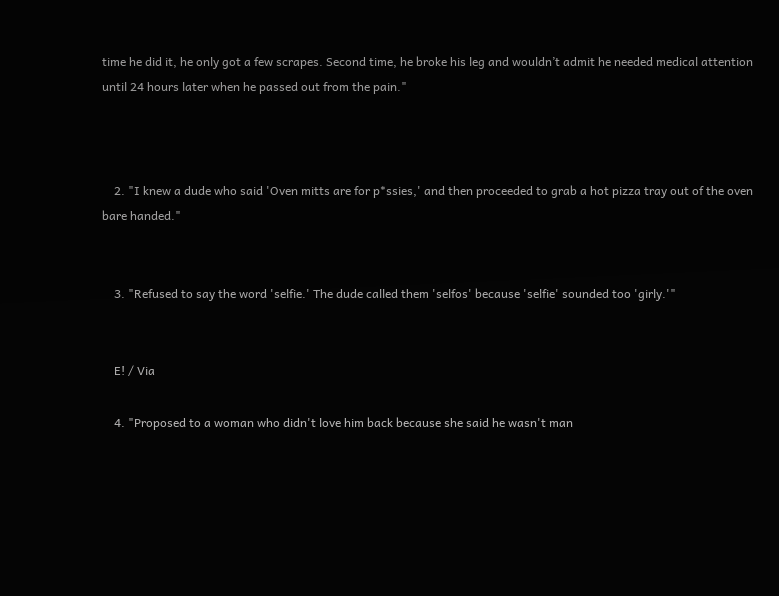time he did it, he only got a few scrapes. Second time, he broke his leg and wouldn’t admit he needed medical attention until 24 hours later when he passed out from the pain."



    2. "I knew a dude who said 'Oven mitts are for p*ssies,' and then proceeded to grab a hot pizza tray out of the oven bare handed."


    3. "Refused to say the word 'selfie.' The dude called them 'selfos' because 'selfie' sounded too 'girly.'"


    E! / Via

    4. "Proposed to a woman who didn't love him back because she said he wasn't man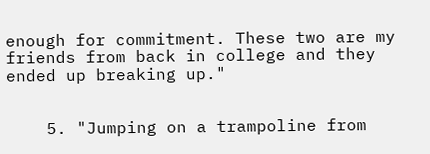enough for commitment. These two are my friends from back in college and they ended up breaking up."


    5. "Jumping on a trampoline from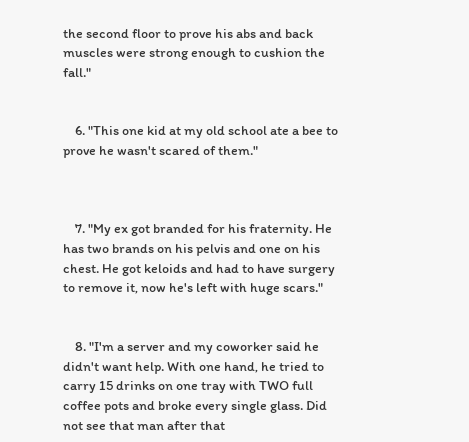the second floor to prove his abs and back muscles were strong enough to cushion the fall."


    6. "This one kid at my old school ate a bee to prove he wasn't scared of them."



    7. "My ex got branded for his fraternity. He has two brands on his pelvis and one on his chest. He got keloids and had to have surgery to remove it, now he's left with huge scars."


    8. "I'm a server and my coworker said he didn't want help. With one hand, he tried to carry 15 drinks on one tray with TWO full coffee pots and broke every single glass. Did not see that man after that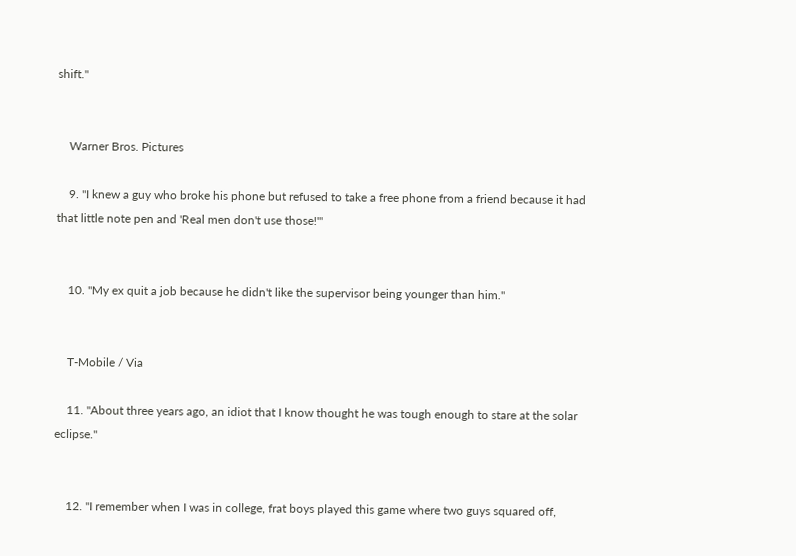shift."


    Warner Bros. Pictures

    9. "I knew a guy who broke his phone but refused to take a free phone from a friend because it had that little note pen and 'Real men don't use those!'"


    10. "My ex quit a job because he didn't like the supervisor being younger than him."


    T-Mobile / Via

    11. "About three years ago, an idiot that I know thought he was tough enough to stare at the solar eclipse."


    12. "I remember when I was in college, frat boys played this game where two guys squared off,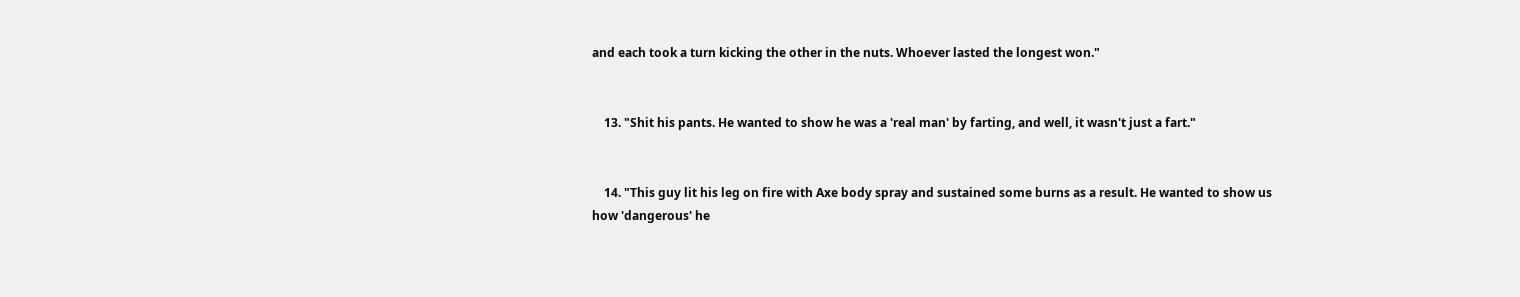and each took a turn kicking the other in the nuts. Whoever lasted the longest won."


    13. "Shit his pants. He wanted to show he was a 'real man' by farting, and well, it wasn't just a fart."


    14. "This guy lit his leg on fire with Axe body spray and sustained some burns as a result. He wanted to show us how 'dangerous' he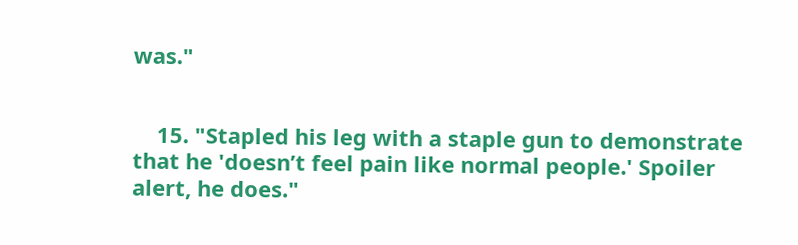was."


    15. "Stapled his leg with a staple gun to demonstrate that he 'doesn’t feel pain like normal people.' Spoiler alert, he does."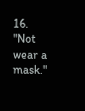16. "Not wear a mask."